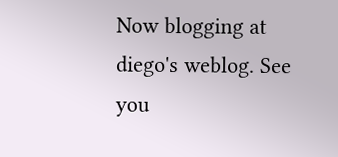Now blogging at diego's weblog. See you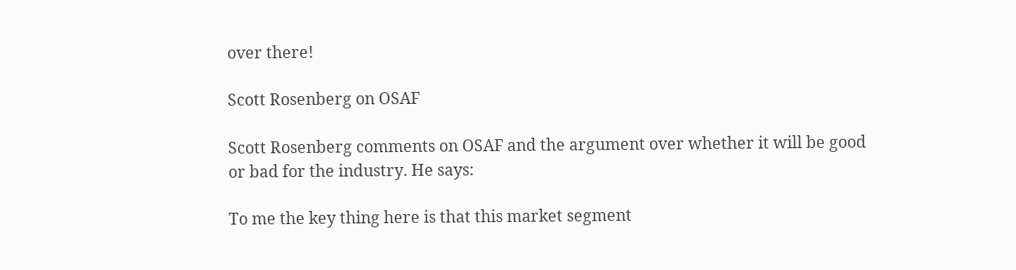over there!

Scott Rosenberg on OSAF

Scott Rosenberg comments on OSAF and the argument over whether it will be good or bad for the industry. He says:

To me the key thing here is that this market segment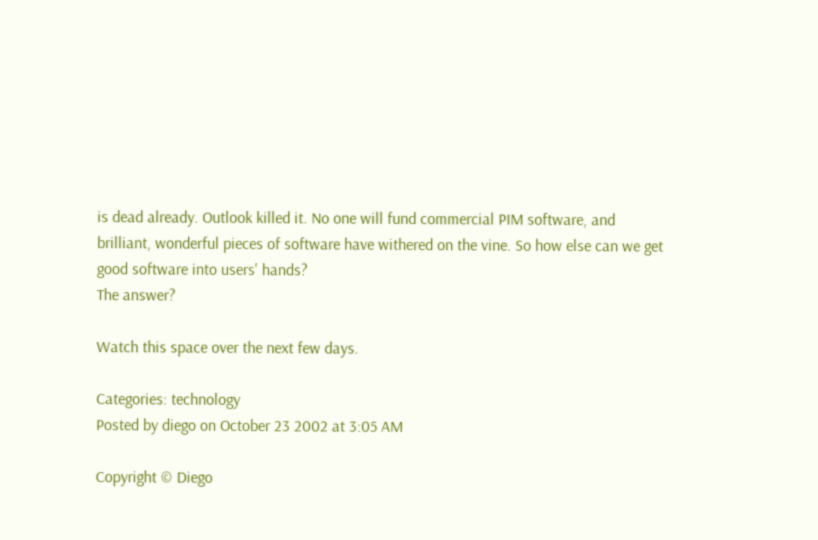is dead already. Outlook killed it. No one will fund commercial PIM software, and brilliant, wonderful pieces of software have withered on the vine. So how else can we get good software into users' hands?
The answer?

Watch this space over the next few days.

Categories: technology
Posted by diego on October 23 2002 at 3:05 AM

Copyright © Diego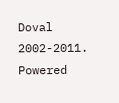Doval 2002-2011.
Powered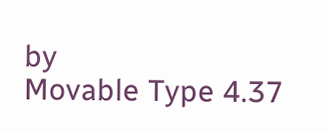by
Movable Type 4.37